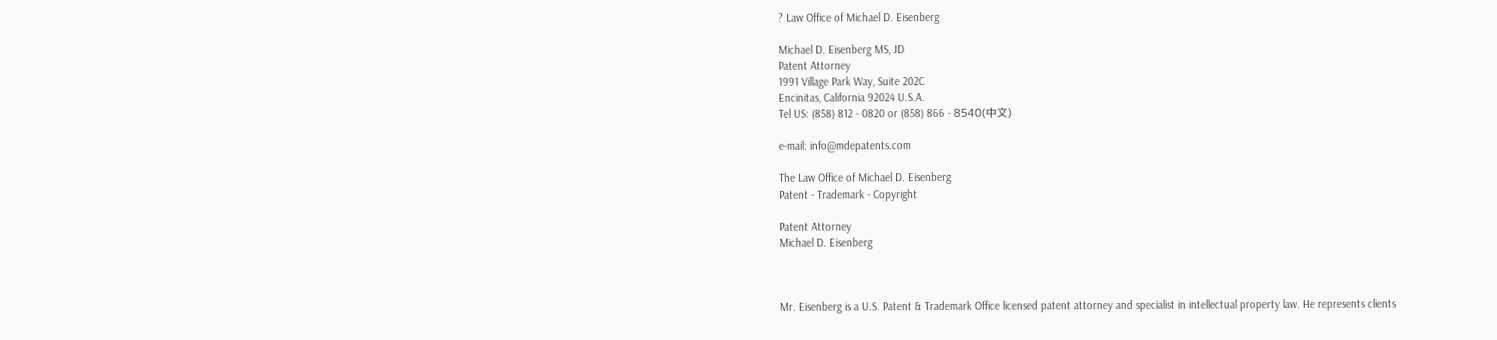? Law Office of Michael D. Eisenberg

Michael D. Eisenberg MS, JD
Patent Attorney
1991 Village Park Way, Suite 202C
Encinitas, California 92024 U.S.A.
Tel US: (858) 812 - 0820 or (858) 866 - 8540(中文)

e-mail: info@mdepatents.com

The Law Office of Michael D. Eisenberg
Patent - Trademark - Copyright

Patent Attorney
Michael D. Eisenberg



Mr. Eisenberg is a U.S. Patent & Trademark Office licensed patent attorney and specialist in intellectual property law. He represents clients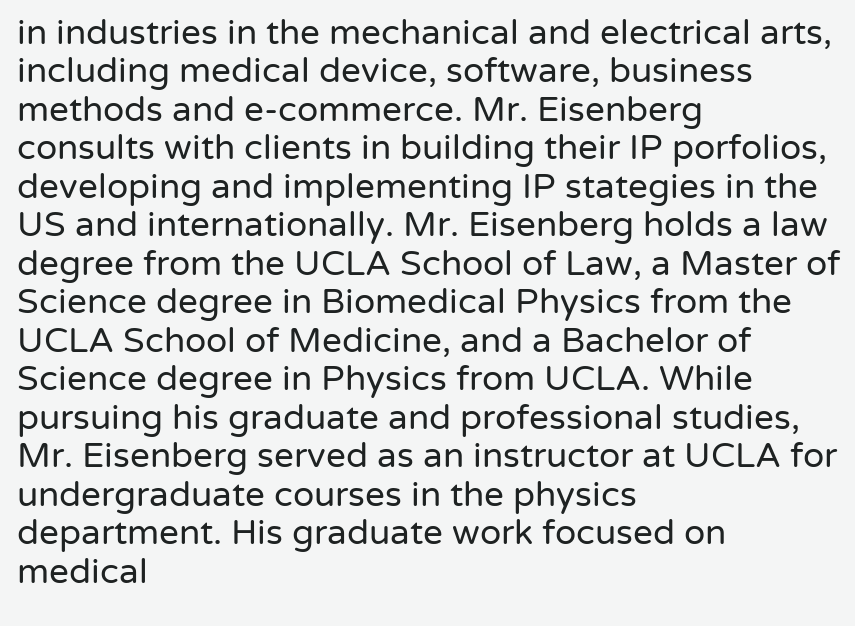in industries in the mechanical and electrical arts, including medical device, software, business methods and e-commerce. Mr. Eisenberg consults with clients in building their IP porfolios, developing and implementing IP stategies in the US and internationally. Mr. Eisenberg holds a law degree from the UCLA School of Law, a Master of Science degree in Biomedical Physics from the UCLA School of Medicine, and a Bachelor of Science degree in Physics from UCLA. While pursuing his graduate and professional studies, Mr. Eisenberg served as an instructor at UCLA for undergraduate courses in the physics department. His graduate work focused on medical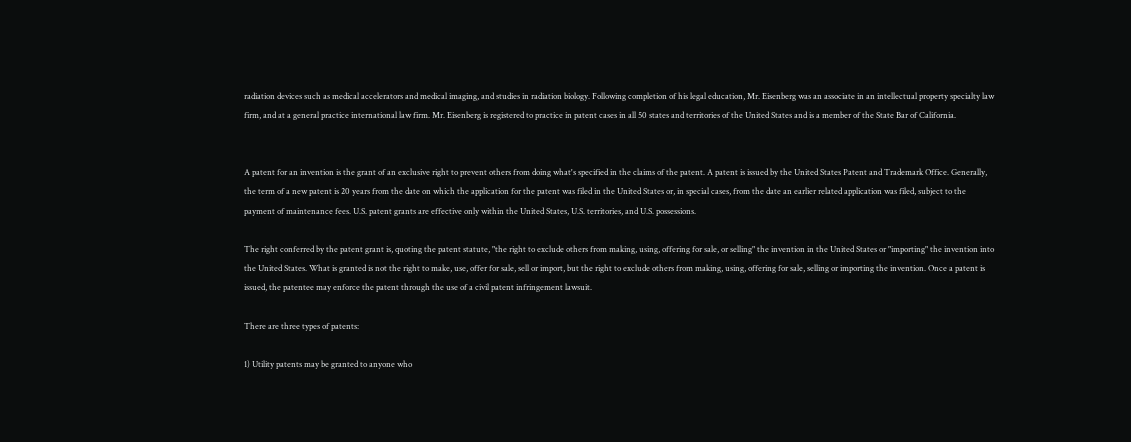radiation devices such as medical accelerators and medical imaging, and studies in radiation biology. Following completion of his legal education, Mr. Eisenberg was an associate in an intellectual property specialty law firm, and at a general practice international law firm. Mr. Eisenberg is registered to practice in patent cases in all 50 states and territories of the United States and is a member of the State Bar of California.


A patent for an invention is the grant of an exclusive right to prevent others from doing what's specified in the claims of the patent. A patent is issued by the United States Patent and Trademark Office. Generally, the term of a new patent is 20 years from the date on which the application for the patent was filed in the United States or, in special cases, from the date an earlier related application was filed, subject to the payment of maintenance fees. U.S. patent grants are effective only within the United States, U.S. territories, and U.S. possessions.

The right conferred by the patent grant is, quoting the patent statute, "the right to exclude others from making, using, offering for sale, or selling" the invention in the United States or "importing" the invention into the United States. What is granted is not the right to make, use, offer for sale, sell or import, but the right to exclude others from making, using, offering for sale, selling or importing the invention. Once a patent is issued, the patentee may enforce the patent through the use of a civil patent infringement lawsuit.

There are three types of patents:

1) Utility patents may be granted to anyone who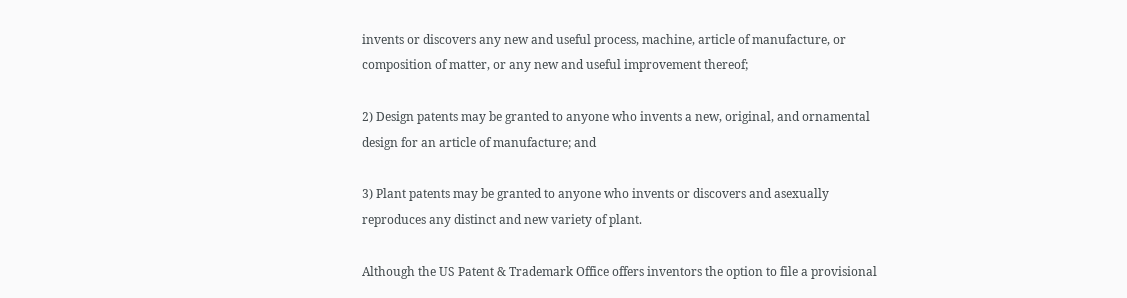invents or discovers any new and useful process, machine, article of manufacture, or composition of matter, or any new and useful improvement thereof;

2) Design patents may be granted to anyone who invents a new, original, and ornamental design for an article of manufacture; and

3) Plant patents may be granted to anyone who invents or discovers and asexually reproduces any distinct and new variety of plant.

Although the US Patent & Trademark Office offers inventors the option to file a provisional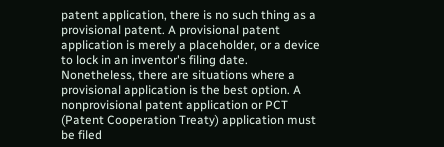patent application, there is no such thing as a provisional patent. A provisional patent application is merely a placeholder, or a device to lock in an inventor's filing date. Nonetheless, there are situations where a provisional application is the best option. A nonprovisional patent application or PCT (Patent Cooperation Treaty) application must be filed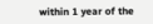within 1 year of the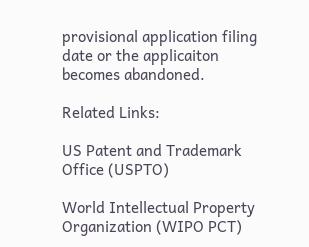provisional application filing date or the applicaiton becomes abandoned.

Related Links:

US Patent and Trademark Office (USPTO)

World Intellectual Property Organization (WIPO PCT)